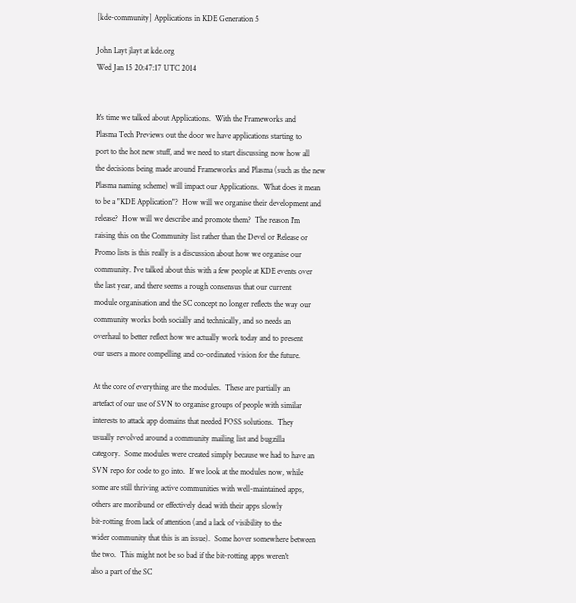[kde-community] Applications in KDE Generation 5

John Layt jlayt at kde.org
Wed Jan 15 20:47:17 UTC 2014


It's time we talked about Applications.  With the Frameworks and
Plasma Tech Previews out the door we have applications starting to
port to the hot new stuff, and we need to start discussing now how all
the decisions being made around Frameworks and Plasma (such as the new
Plasma naming scheme) will impact our Applications.  What does it mean
to be a "KDE Application"?  How will we organise their development and
release?  How will we describe and promote them?  The reason I'm
raising this on the Community list rather than the Devel or Release or
Promo lists is this really is a discussion about how we organise our
community. I've talked about this with a few people at KDE events over
the last year, and there seems a rough consensus that our current
module organisation and the SC concept no longer reflects the way our
community works both socially and technically, and so needs an
overhaul to better reflect how we actually work today and to present
our users a more compelling and co-ordinated vision for the future.

At the core of everything are the modules.  These are partially an
artefact of our use of SVN to organise groups of people with similar
interests to attack app domains that needed FOSS solutions.  They
usually revolved around a community mailing list and bugzilla
category.  Some modules were created simply because we had to have an
SVN repo for code to go into.  If we look at the modules now, while
some are still thriving active communities with well-maintained apps,
others are moribund or effectively dead with their apps slowly
bit-rotting from lack of attention (and a lack of visibility to the
wider community that this is an issue).  Some hover somewhere between
the two.  This might not be so bad if the bit-rotting apps weren't
also a part of the SC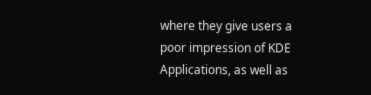where they give users a poor impression of KDE
Applications, as well as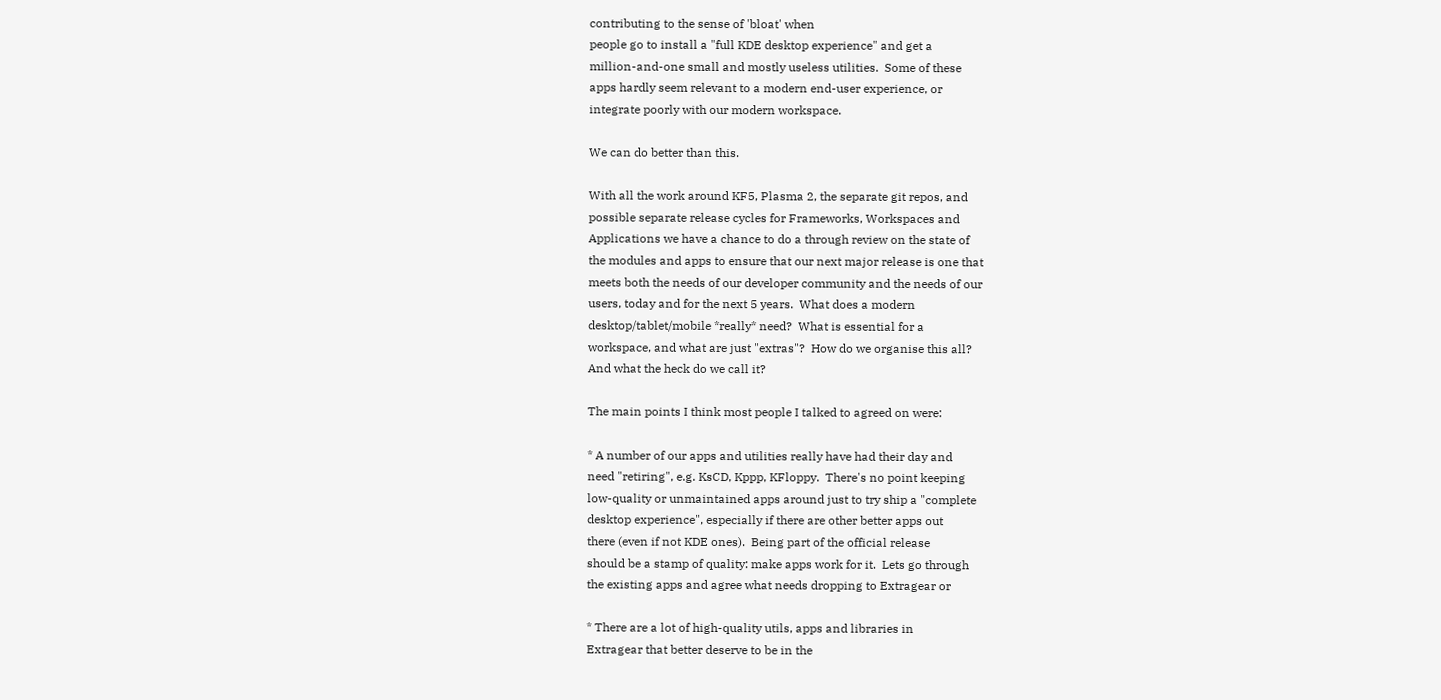contributing to the sense of 'bloat' when
people go to install a "full KDE desktop experience" and get a
million-and-one small and mostly useless utilities.  Some of these
apps hardly seem relevant to a modern end-user experience, or
integrate poorly with our modern workspace.

We can do better than this.

With all the work around KF5, Plasma 2, the separate git repos, and
possible separate release cycles for Frameworks, Workspaces and
Applications we have a chance to do a through review on the state of
the modules and apps to ensure that our next major release is one that
meets both the needs of our developer community and the needs of our
users, today and for the next 5 years.  What does a modern
desktop/tablet/mobile *really* need?  What is essential for a
workspace, and what are just "extras"?  How do we organise this all?
And what the heck do we call it?

The main points I think most people I talked to agreed on were:

* A number of our apps and utilities really have had their day and
need "retiring", e.g. KsCD, Kppp, KFloppy.  There's no point keeping
low-quality or unmaintained apps around just to try ship a "complete
desktop experience", especially if there are other better apps out
there (even if not KDE ones).  Being part of the official release
should be a stamp of quality: make apps work for it.  Lets go through
the existing apps and agree what needs dropping to Extragear or

* There are a lot of high-quality utils, apps and libraries in
Extragear that better deserve to be in the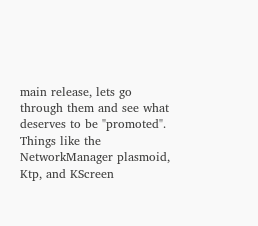main release, lets go
through them and see what deserves to be "promoted".  Things like the
NetworkManager plasmoid, Ktp, and KScreen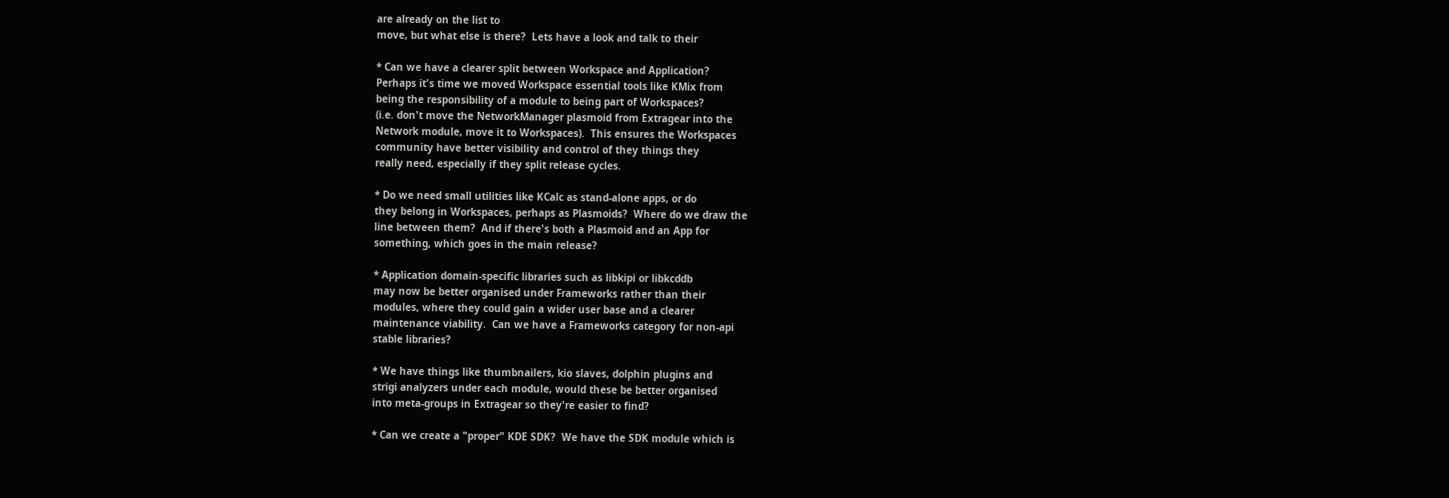are already on the list to
move, but what else is there?  Lets have a look and talk to their

* Can we have a clearer split between Workspace and Application?
Perhaps it's time we moved Workspace essential tools like KMix from
being the responsibility of a module to being part of Workspaces?
(i.e. don't move the NetworkManager plasmoid from Extragear into the
Network module, move it to Workspaces).  This ensures the Workspaces
community have better visibility and control of they things they
really need, especially if they split release cycles.

* Do we need small utilities like KCalc as stand-alone apps, or do
they belong in Workspaces, perhaps as Plasmoids?  Where do we draw the
line between them?  And if there's both a Plasmoid and an App for
something, which goes in the main release?

* Application domain-specific libraries such as libkipi or libkcddb
may now be better organised under Frameworks rather than their
modules, where they could gain a wider user base and a clearer
maintenance viability.  Can we have a Frameworks category for non-api
stable libraries?

* We have things like thumbnailers, kio slaves, dolphin plugins and
strigi analyzers under each module, would these be better organised
into meta-groups in Extragear so they're easier to find?

* Can we create a "proper" KDE SDK?  We have the SDK module which is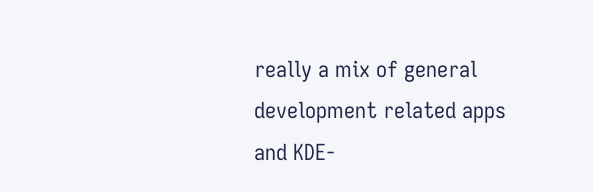really a mix of general development related apps and KDE-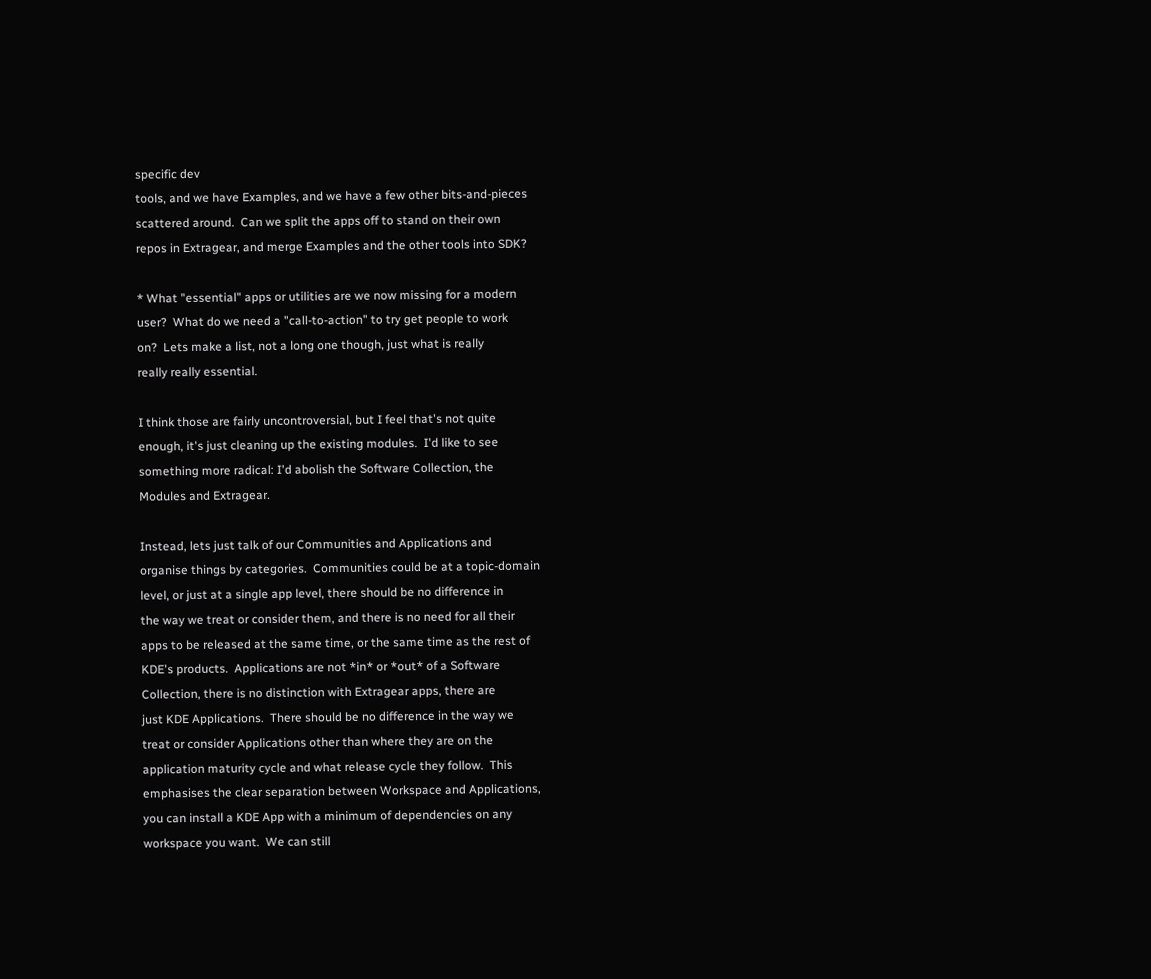specific dev
tools, and we have Examples, and we have a few other bits-and-pieces
scattered around.  Can we split the apps off to stand on their own
repos in Extragear, and merge Examples and the other tools into SDK?

* What "essential" apps or utilities are we now missing for a modern
user?  What do we need a "call-to-action" to try get people to work
on?  Lets make a list, not a long one though, just what is really
really really essential.

I think those are fairly uncontroversial, but I feel that's not quite
enough, it's just cleaning up the existing modules.  I'd like to see
something more radical: I'd abolish the Software Collection, the
Modules and Extragear.

Instead, lets just talk of our Communities and Applications and
organise things by categories.  Communities could be at a topic-domain
level, or just at a single app level, there should be no difference in
the way we treat or consider them, and there is no need for all their
apps to be released at the same time, or the same time as the rest of
KDE's products.  Applications are not *in* or *out* of a Software
Collection, there is no distinction with Extragear apps, there are
just KDE Applications.  There should be no difference in the way we
treat or consider Applications other than where they are on the
application maturity cycle and what release cycle they follow.  This
emphasises the clear separation between Workspace and Applications,
you can install a KDE App with a minimum of dependencies on any
workspace you want.  We can still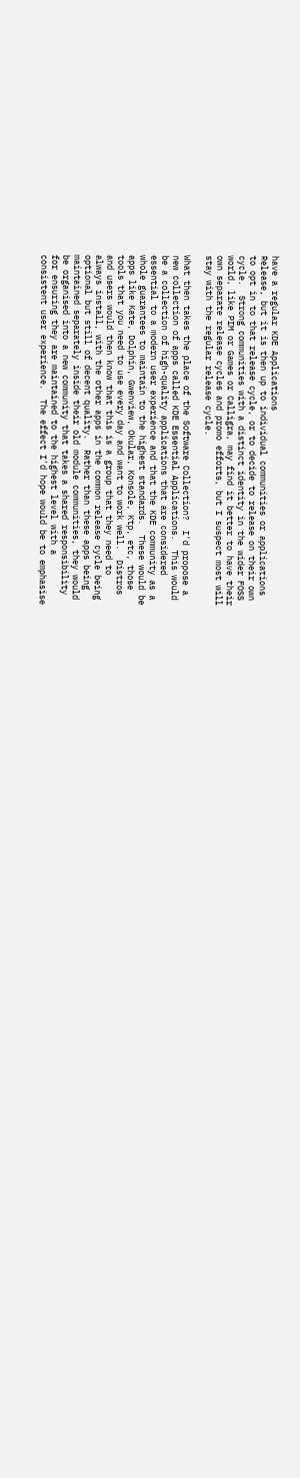have a regular KDE Applications
Release, but it is then up to individual communities or applications
to opt in to that release cycle, or to decide to release on their own
cycle.  Strong communities with a distinct identity in the wider FOSS
world, like PIM or Games or Calligra, may find it better to have their
own separate release cycles and promo efforts, but I suspect most will
stay with the regular release cycle.

What then takes the place of the Software Collection?  I'd propose a
new collection of apps called KDE Essential Applications.  This would
be a collection of high-quality applications that are considered
essential to a modern user experience and that the KDE community as a
whole guarantees to maintain to the highest standards.  These would be
apps like Kate, Dolphin, Gwenview, Okular, Konsole, Ktp, etc, those
tools that you need to use every day and want to work well.  Distros
and users would then know that this is a group that they need to
always install, with the other apps in the common release cycle being
optional but still of decent quality.  Rather than these apps being
maintained separately inside their old module communities, they would
be organised into a new community that takes a shared responsibility
for ensuring they are maintained to the highest level with a
consistent user experience.  The effect I'd hope would be to emphasise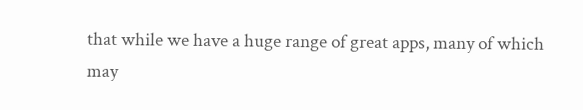that while we have a huge range of great apps, many of which may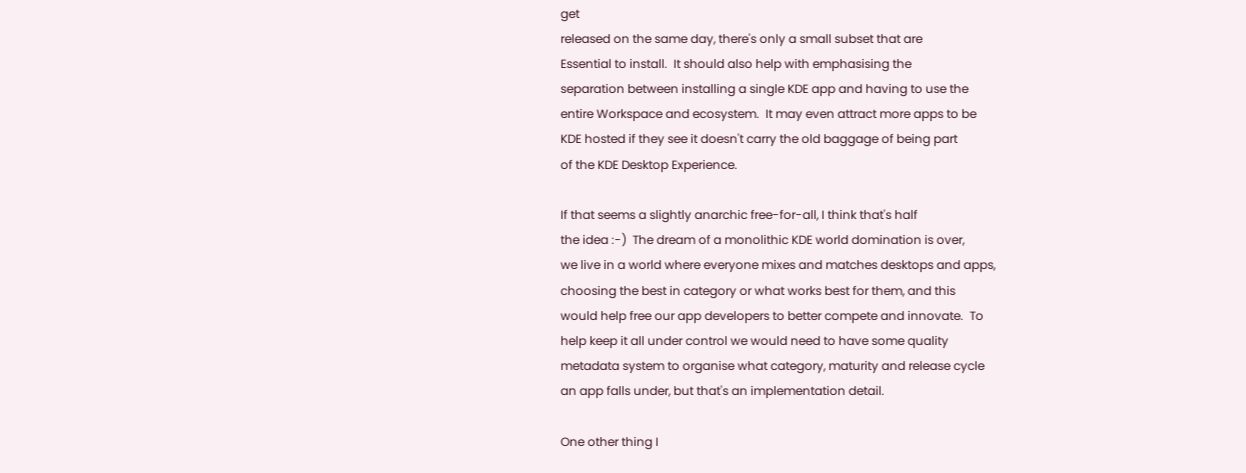get
released on the same day, there's only a small subset that are
Essential to install.  It should also help with emphasising the
separation between installing a single KDE app and having to use the
entire Workspace and ecosystem.  It may even attract more apps to be
KDE hosted if they see it doesn't carry the old baggage of being part
of the KDE Desktop Experience.

If that seems a slightly anarchic free-for-all, I think that's half
the idea :-)  The dream of a monolithic KDE world domination is over,
we live in a world where everyone mixes and matches desktops and apps,
choosing the best in category or what works best for them, and this
would help free our app developers to better compete and innovate.  To
help keep it all under control we would need to have some quality
metadata system to organise what category, maturity and release cycle
an app falls under, but that's an implementation detail.

One other thing I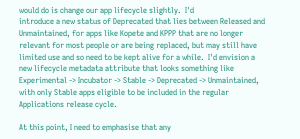would do is change our app lifecycle slightly.  I'd
introduce a new status of Deprecated that lies between Released and
Unmaintained, for apps like Kopete and KPPP that are no longer
relevant for most people or are being replaced, but may still have
limited use and so need to be kept alive for a while.  I'd envision a
new lifecycle metadata attribute that looks something like
Experimental -> Incubator -> Stable -> Deprecated -> Unmaintained,
with only Stable apps eligible to be included in the regular
Applications release cycle.

At this point, I need to emphasise that any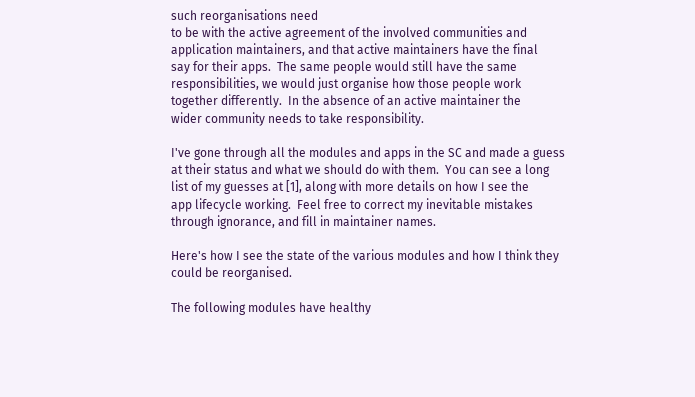such reorganisations need
to be with the active agreement of the involved communities and
application maintainers, and that active maintainers have the final
say for their apps.  The same people would still have the same
responsibilities, we would just organise how those people work
together differently.  In the absence of an active maintainer the
wider community needs to take responsibility.

I've gone through all the modules and apps in the SC and made a guess
at their status and what we should do with them.  You can see a long
list of my guesses at [1], along with more details on how I see the
app lifecycle working.  Feel free to correct my inevitable mistakes
through ignorance, and fill in maintainer names.

Here's how I see the state of the various modules and how I think they
could be reorganised.

The following modules have healthy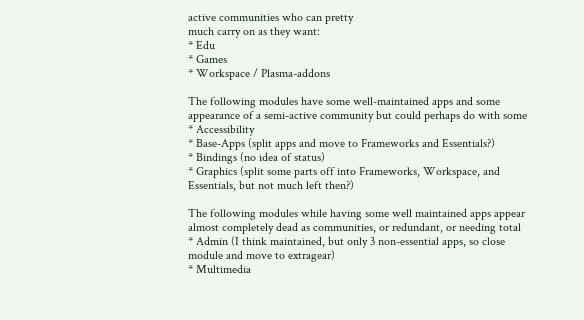active communities who can pretty
much carry on as they want:
* Edu
* Games
* Workspace / Plasma-addons

The following modules have some well-maintained apps and some
appearance of a semi-active community but could perhaps do with some
* Accessibility
* Base-Apps (split apps and move to Frameworks and Essentials?)
* Bindings (no idea of status)
* Graphics (split some parts off into Frameworks, Workspace, and
Essentials, but not much left then?)

The following modules while having some well maintained apps appear
almost completely dead as communities, or redundant, or needing total
* Admin (I think maintained, but only 3 non-essential apps, so close
module and move to extragear)
* Multimedia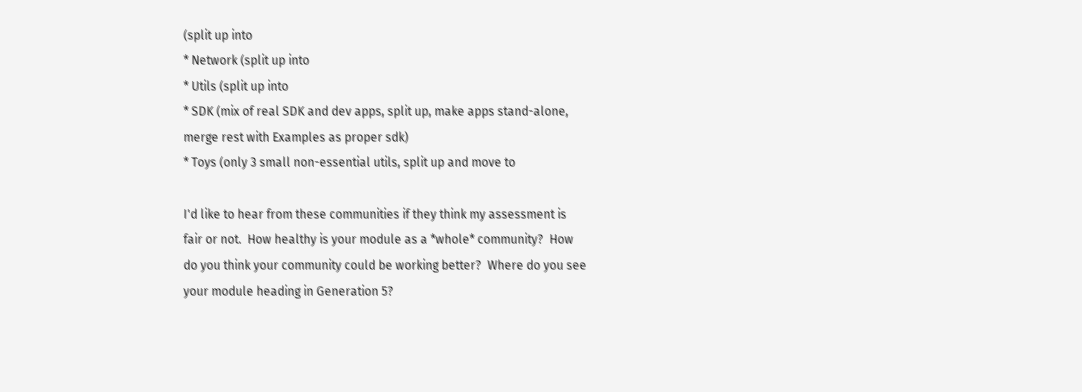(split up into
* Network (split up into
* Utils (split up into
* SDK (mix of real SDK and dev apps, split up, make apps stand-alone,
merge rest with Examples as proper sdk)
* Toys (only 3 small non-essential utils, split up and move to

I'd like to hear from these communities if they think my assessment is
fair or not.  How healthy is your module as a *whole* community?  How
do you think your community could be working better?  Where do you see
your module heading in Generation 5?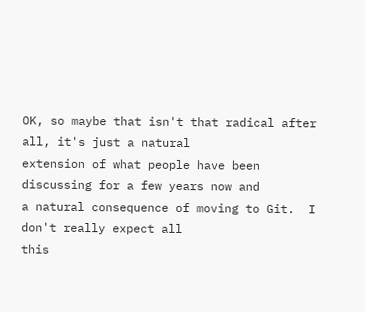OK, so maybe that isn't that radical after all, it's just a natural
extension of what people have been discussing for a few years now and
a natural consequence of moving to Git.  I don't really expect all
this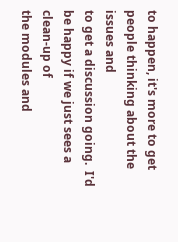to happen, it's more to get people thinking about the issues and
to get a discussion going.  I'd be happy if we just sees a clean-up of
the modules and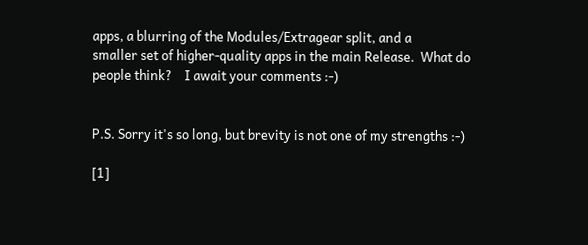apps, a blurring of the Modules/Extragear split, and a
smaller set of higher-quality apps in the main Release.  What do
people think?    I await your comments :-)


P.S. Sorry it's so long, but brevity is not one of my strengths :-)

[1]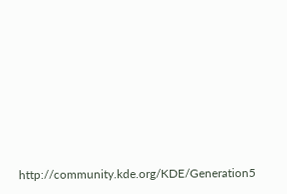http://community.kde.org/KDE/Generation5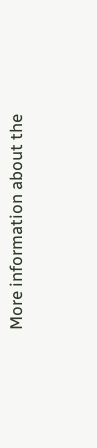More information about the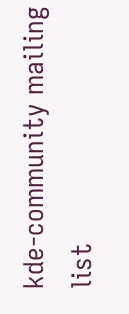kde-community mailing list